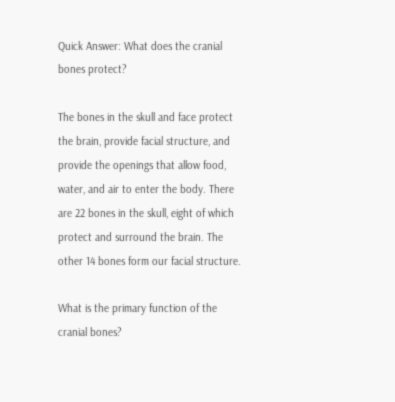Quick Answer: What does the cranial bones protect?

The bones in the skull and face protect the brain, provide facial structure, and provide the openings that allow food, water, and air to enter the body. There are 22 bones in the skull, eight of which protect and surround the brain. The other 14 bones form our facial structure.

What is the primary function of the cranial bones?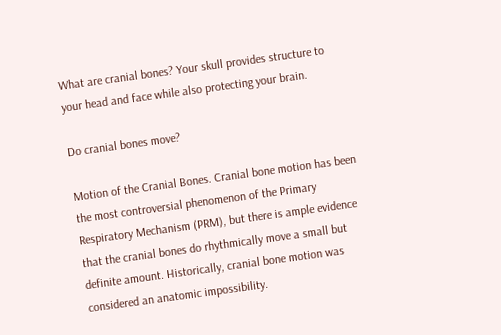What are cranial bones? Your skull provides structure to your head and face while also protecting your brain.

Do cranial bones move?

Motion of the Cranial Bones. Cranial bone motion has been the most controversial phenomenon of the Primary Respiratory Mechanism (PRM), but there is ample evidence that the cranial bones do rhythmically move a small but definite amount. Historically, cranial bone motion was considered an anatomic impossibility.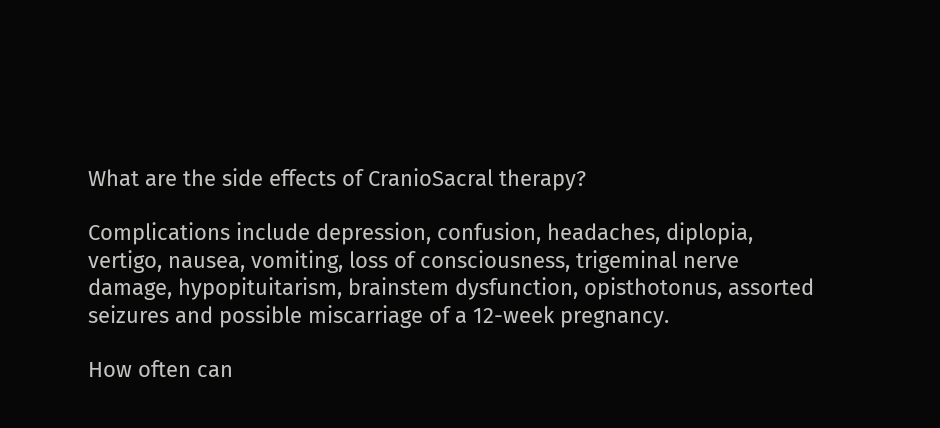What are the side effects of CranioSacral therapy?

Complications include depression, confusion, headaches, diplopia, vertigo, nausea, vomiting, loss of consciousness, trigeminal nerve damage, hypopituitarism, brainstem dysfunction, opisthotonus, assorted seizures and possible miscarriage of a 12-week pregnancy.

How often can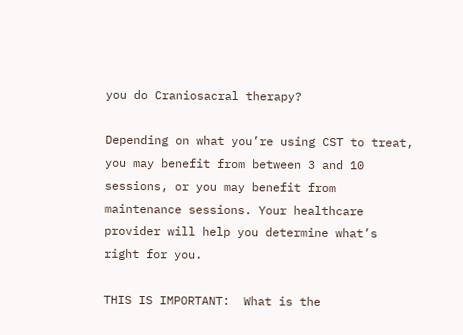you do Craniosacral therapy?

Depending on what you’re using CST to treat, you may benefit from between 3 and 10 sessions, or you may benefit from maintenance sessions. Your healthcare provider will help you determine what’s right for you.

THIS IS IMPORTANT:  What is the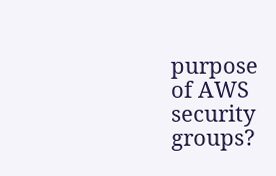purpose of AWS security groups?